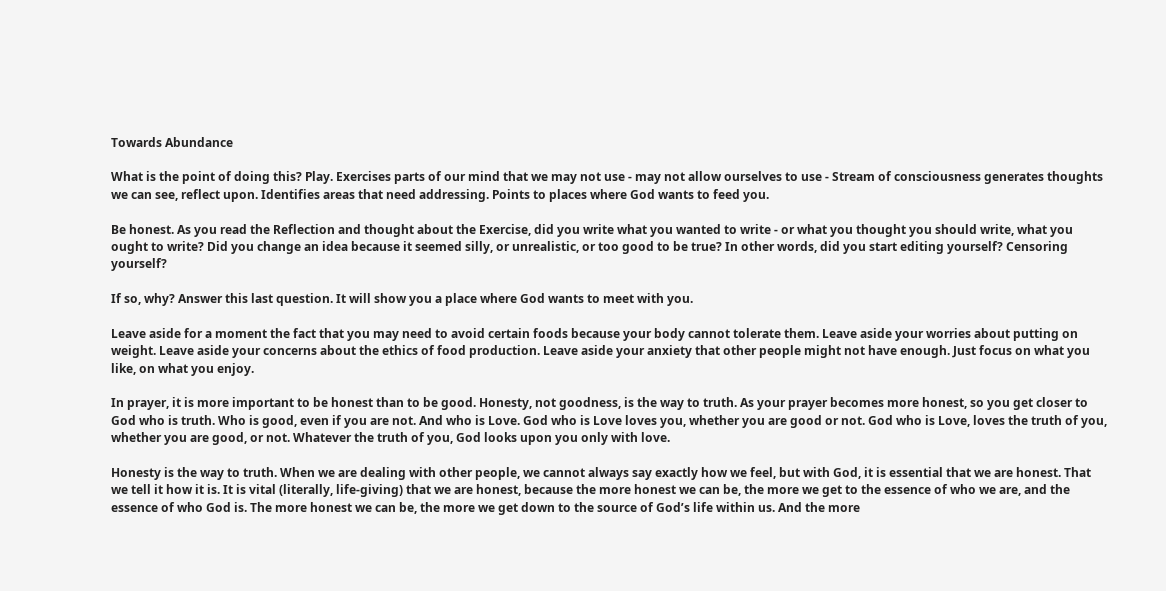Towards Abundance

What is the point of doing this? Play. Exercises parts of our mind that we may not use - may not allow ourselves to use - Stream of consciousness generates thoughts we can see, reflect upon. Identifies areas that need addressing. Points to places where God wants to feed you.

Be honest. As you read the Reflection and thought about the Exercise, did you write what you wanted to write - or what you thought you should write, what you ought to write? Did you change an idea because it seemed silly, or unrealistic, or too good to be true? In other words, did you start editing yourself? Censoring yourself?

If so, why? Answer this last question. It will show you a place where God wants to meet with you.

Leave aside for a moment the fact that you may need to avoid certain foods because your body cannot tolerate them. Leave aside your worries about putting on weight. Leave aside your concerns about the ethics of food production. Leave aside your anxiety that other people might not have enough. Just focus on what you like, on what you enjoy.

In prayer, it is more important to be honest than to be good. Honesty, not goodness, is the way to truth. As your prayer becomes more honest, so you get closer to God who is truth. Who is good, even if you are not. And who is Love. God who is Love loves you, whether you are good or not. God who is Love, loves the truth of you, whether you are good, or not. Whatever the truth of you, God looks upon you only with love.

Honesty is the way to truth. When we are dealing with other people, we cannot always say exactly how we feel, but with God, it is essential that we are honest. That we tell it how it is. It is vital (literally, life-giving) that we are honest, because the more honest we can be, the more we get to the essence of who we are, and the essence of who God is. The more honest we can be, the more we get down to the source of God’s life within us. And the more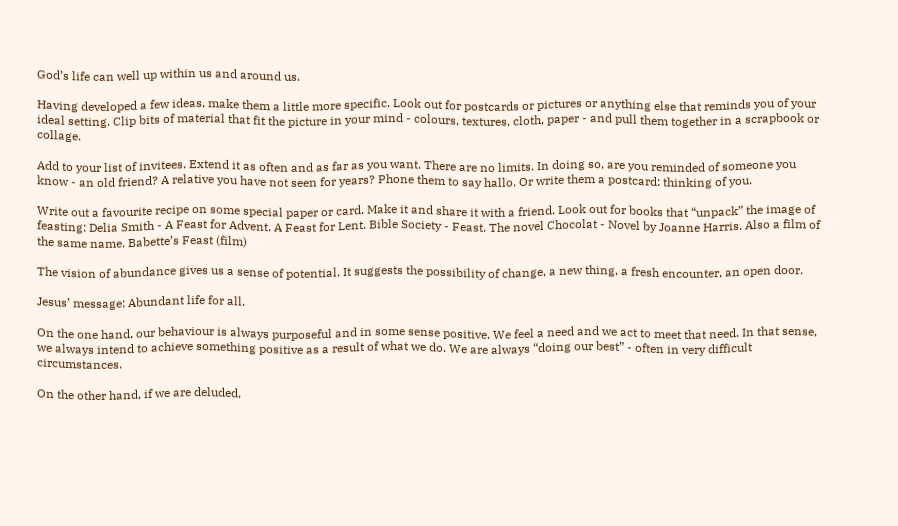God’s life can well up within us and around us.

Having developed a few ideas, make them a little more specific. Look out for postcards or pictures or anything else that reminds you of your ideal setting. Clip bits of material that fit the picture in your mind - colours, textures, cloth, paper - and pull them together in a scrapbook or collage.

Add to your list of invitees. Extend it as often and as far as you want. There are no limits. In doing so, are you reminded of someone you know - an old friend? A relative you have not seen for years? Phone them to say hallo. Or write them a postcard: thinking of you.

Write out a favourite recipe on some special paper or card. Make it and share it with a friend. Look out for books that “unpack” the image of feasting: Delia Smith - A Feast for Advent. A Feast for Lent. Bible Society - Feast. The novel Chocolat - Novel by Joanne Harris. Also a film of the same name. Babette’s Feast (film)

The vision of abundance gives us a sense of potential. It suggests the possibility of change, a new thing, a fresh encounter, an open door.

Jesus’ message: Abundant life for all.

On the one hand, our behaviour is always purposeful and in some sense positive. We feel a need and we act to meet that need. In that sense, we always intend to achieve something positive as a result of what we do. We are always “doing our best” - often in very difficult circumstances.

On the other hand, if we are deluded,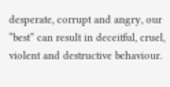desperate, corrupt and angry, our “best” can result in deceitful, cruel, violent and destructive behaviour.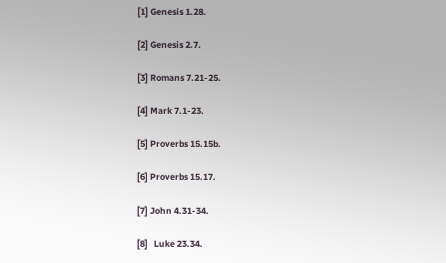[1] Genesis 1.28.

[2] Genesis 2.7.

[3] Romans 7.21-25.

[4] Mark 7.1-23.

[5] Proverbs 15.15b.

[6] Proverbs 15.17.

[7] John 4.31-34.

[8]   Luke 23.34.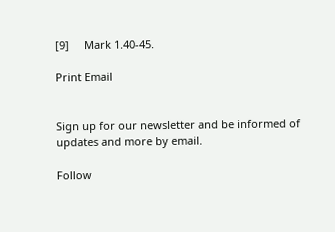[9]     Mark 1.40-45.

Print Email


Sign up for our newsletter and be informed of updates and more by email.

Follow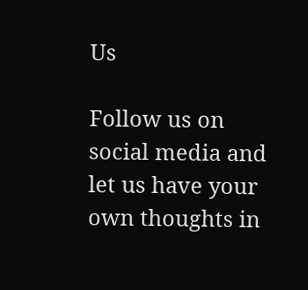Us

Follow us on social media and let us have your own thoughts in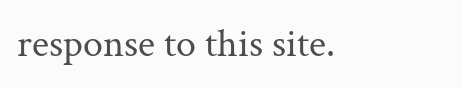response to this site.